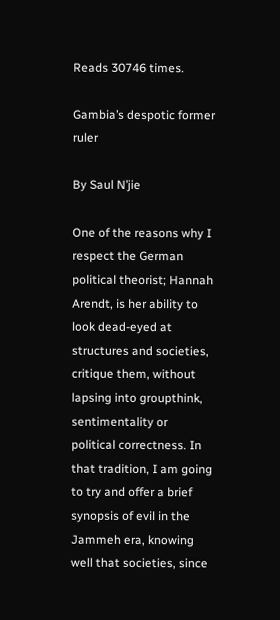Reads 30746 times.

Gambia’s despotic former ruler

By Saul N’jie

One of the reasons why I respect the German political theorist; Hannah Arendt, is her ability to look dead-eyed at structures and societies, critique them, without lapsing into groupthink, sentimentality or political correctness. In that tradition, I am going to try and offer a brief synopsis of evil in the Jammeh era, knowing well that societies, since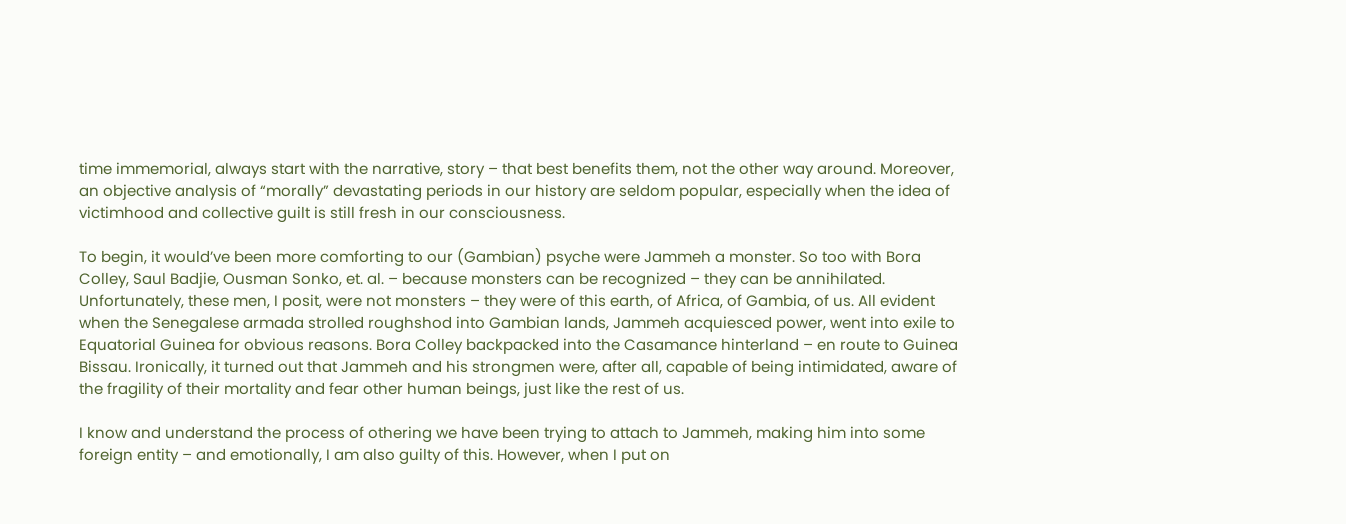time immemorial, always start with the narrative, story – that best benefits them, not the other way around. Moreover, an objective analysis of “morally” devastating periods in our history are seldom popular, especially when the idea of victimhood and collective guilt is still fresh in our consciousness.

To begin, it would’ve been more comforting to our (Gambian) psyche were Jammeh a monster. So too with Bora Colley, Saul Badjie, Ousman Sonko, et. al. – because monsters can be recognized – they can be annihilated. Unfortunately, these men, I posit, were not monsters – they were of this earth, of Africa, of Gambia, of us. All evident when the Senegalese armada strolled roughshod into Gambian lands, Jammeh acquiesced power, went into exile to Equatorial Guinea for obvious reasons. Bora Colley backpacked into the Casamance hinterland – en route to Guinea Bissau. Ironically, it turned out that Jammeh and his strongmen were, after all, capable of being intimidated, aware of the fragility of their mortality and fear other human beings, just like the rest of us.

I know and understand the process of othering we have been trying to attach to Jammeh, making him into some foreign entity – and emotionally, I am also guilty of this. However, when I put on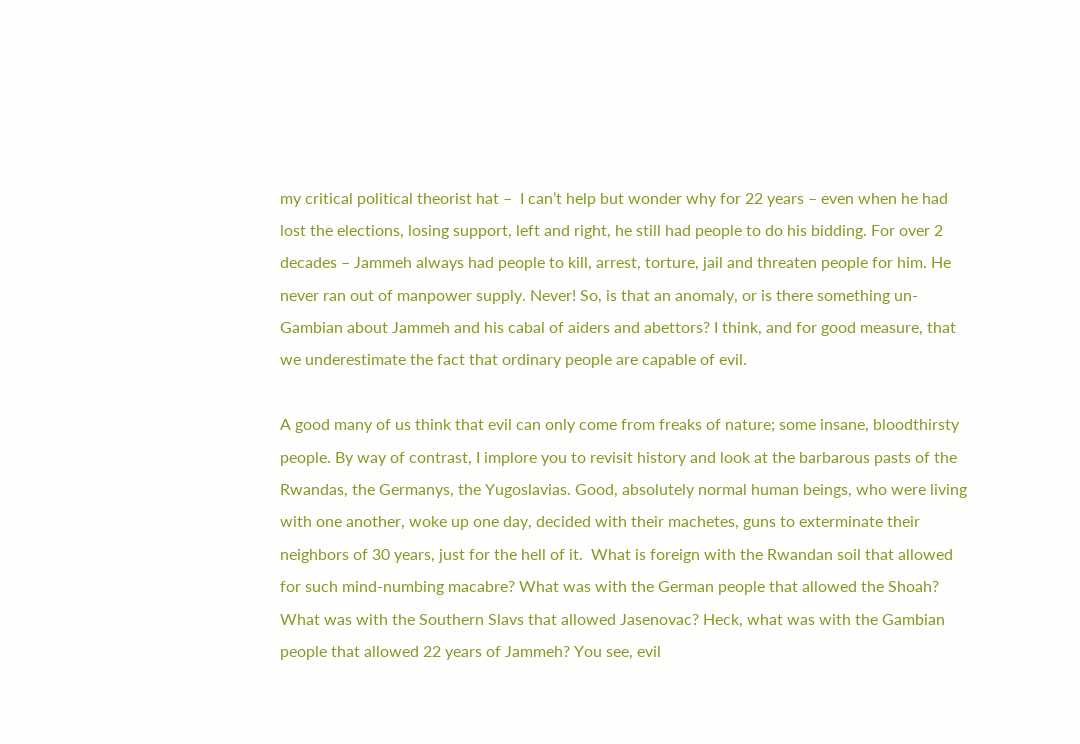my critical political theorist hat –  I can’t help but wonder why for 22 years – even when he had lost the elections, losing support, left and right, he still had people to do his bidding. For over 2 decades – Jammeh always had people to kill, arrest, torture, jail and threaten people for him. He never ran out of manpower supply. Never! So, is that an anomaly, or is there something un-Gambian about Jammeh and his cabal of aiders and abettors? I think, and for good measure, that we underestimate the fact that ordinary people are capable of evil.

A good many of us think that evil can only come from freaks of nature; some insane, bloodthirsty people. By way of contrast, I implore you to revisit history and look at the barbarous pasts of the Rwandas, the Germanys, the Yugoslavias. Good, absolutely normal human beings, who were living with one another, woke up one day, decided with their machetes, guns to exterminate their neighbors of 30 years, just for the hell of it.  What is foreign with the Rwandan soil that allowed for such mind-numbing macabre? What was with the German people that allowed the Shoah? What was with the Southern Slavs that allowed Jasenovac? Heck, what was with the Gambian people that allowed 22 years of Jammeh? You see, evil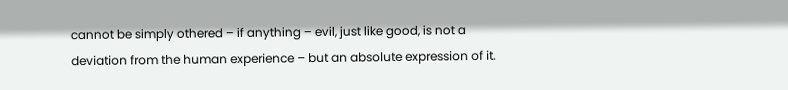cannot be simply othered – if anything – evil, just like good, is not a deviation from the human experience – but an absolute expression of it.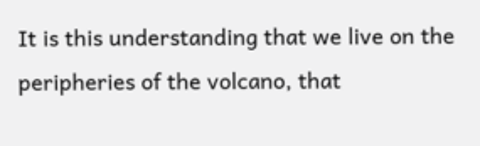It is this understanding that we live on the peripheries of the volcano, that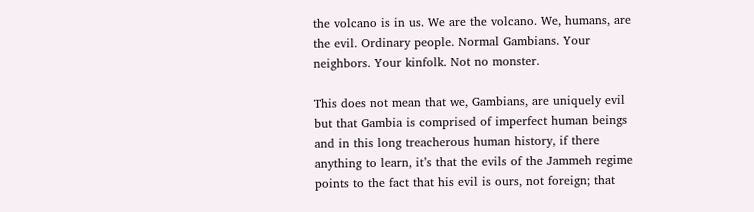the volcano is in us. We are the volcano. We, humans, are the evil. Ordinary people. Normal Gambians. Your neighbors. Your kinfolk. Not no monster.

This does not mean that we, Gambians, are uniquely evil but that Gambia is comprised of imperfect human beings and in this long treacherous human history, if there anything to learn, it’s that the evils of the Jammeh regime points to the fact that his evil is ours, not foreign; that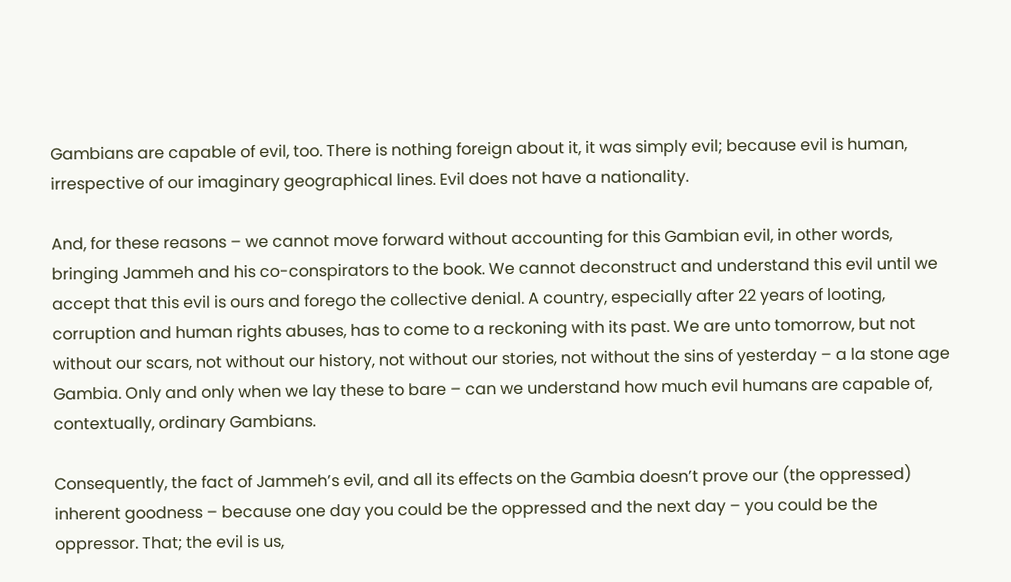Gambians are capable of evil, too. There is nothing foreign about it, it was simply evil; because evil is human, irrespective of our imaginary geographical lines. Evil does not have a nationality.

And, for these reasons – we cannot move forward without accounting for this Gambian evil, in other words, bringing Jammeh and his co-conspirators to the book. We cannot deconstruct and understand this evil until we accept that this evil is ours and forego the collective denial. A country, especially after 22 years of looting, corruption and human rights abuses, has to come to a reckoning with its past. We are unto tomorrow, but not without our scars, not without our history, not without our stories, not without the sins of yesterday – a la stone age Gambia. Only and only when we lay these to bare – can we understand how much evil humans are capable of, contextually, ordinary Gambians.

Consequently, the fact of Jammeh’s evil, and all its effects on the Gambia doesn’t prove our (the oppressed) inherent goodness – because one day you could be the oppressed and the next day – you could be the oppressor. That; the evil is us,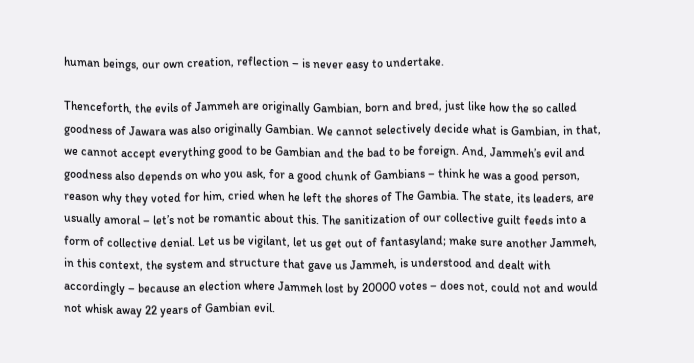human beings, our own creation, reflection – is never easy to undertake.

Thenceforth, the evils of Jammeh are originally Gambian, born and bred, just like how the so called goodness of Jawara was also originally Gambian. We cannot selectively decide what is Gambian, in that, we cannot accept everything good to be Gambian and the bad to be foreign. And, Jammeh’s evil and goodness also depends on who you ask, for a good chunk of Gambians – think he was a good person, reason why they voted for him, cried when he left the shores of The Gambia. The state, its leaders, are usually amoral – let’s not be romantic about this. The sanitization of our collective guilt feeds into a form of collective denial. Let us be vigilant, let us get out of fantasyland; make sure another Jammeh, in this context, the system and structure that gave us Jammeh, is understood and dealt with accordingly – because an election where Jammeh lost by 20000 votes – does not, could not and would not whisk away 22 years of Gambian evil.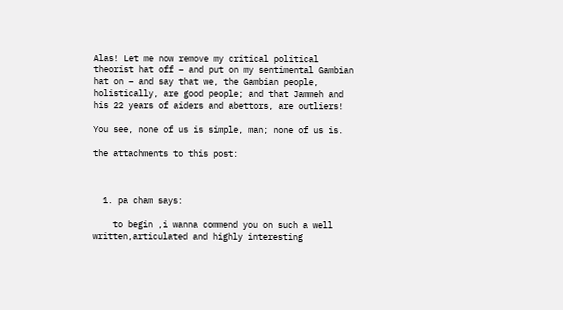Alas! Let me now remove my critical political theorist hat off – and put on my sentimental Gambian hat on – and say that we, the Gambian people, holistically, are good people; and that Jammeh and his 22 years of aiders and abettors, are outliers!

You see, none of us is simple, man; none of us is.

the attachments to this post:



  1. pa cham says:

    to begin ,i wanna commend you on such a well written,articulated and highly interesting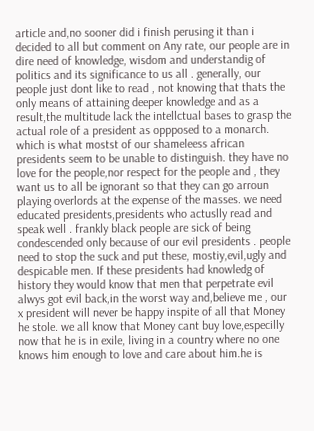article and,no sooner did i finish perusing it than i decided to all but comment on Any rate, our people are in dire need of knowledge, wisdom and understandig of politics and its significance to us all . generally, our people just dont like to read , not knowing that thats the only means of attaining deeper knowledge and as a result,the multitude lack the intellctual bases to grasp the actual role of a president as oppposed to a monarch. which is what mostst of our shameleess african presidents seem to be unable to distinguish. they have no love for the people,nor respect for the people and , they want us to all be ignorant so that they can go arroun playing overlords at the expense of the masses. we need educated presidents,presidents who actuslly read and speak well . frankly black people are sick of being condescended only because of our evil presidents . people need to stop the suck and put these, mostiy,evil,ugly and despicable men. If these presidents had knowledg of history they would know that men that perpetrate evil alwys got evil back,in the worst way and,believe me , our x president will never be happy inspite of all that Money he stole. we all know that Money cant buy love,especilly now that he is in exile, living in a country where no one knows him enough to love and care about him.he is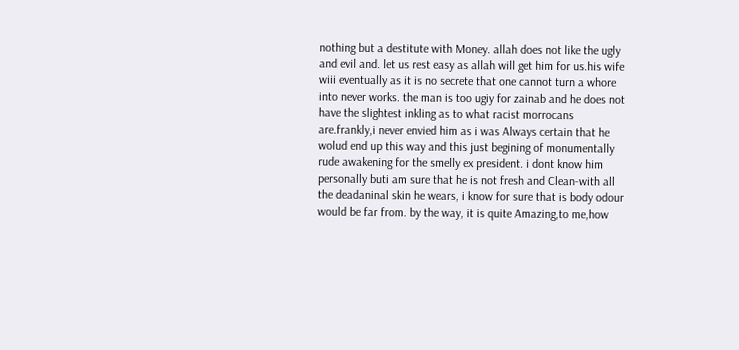nothing but a destitute with Money. allah does not like the ugly and evil and. let us rest easy as allah will get him for us.his wife wiii eventually as it is no secrete that one cannot turn a whore into never works. the man is too ugiy for zainab and he does not have the slightest inkling as to what racist morrocans are.frankly,i never envied him as i was Always certain that he wolud end up this way and this just begining of monumentally rude awakening for the smelly ex president. i dont know him personally buti am sure that he is not fresh and Clean-with all the deadaninal skin he wears, i know for sure that is body odour would be far from. by the way, it is quite Amazing,to me,how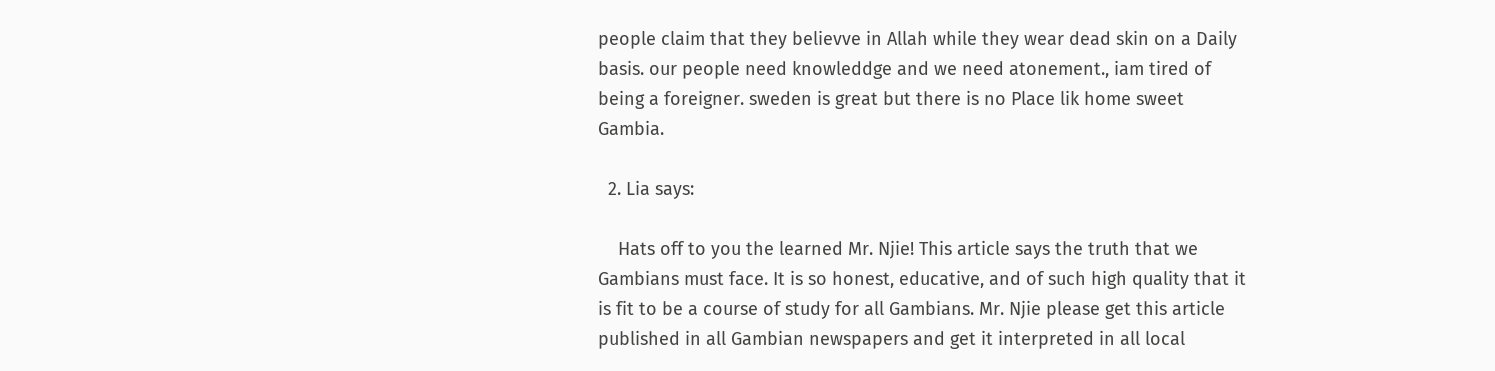people claim that they believve in Allah while they wear dead skin on a Daily basis. our people need knowleddge and we need atonement., iam tired of being a foreigner. sweden is great but there is no Place lik home sweet Gambia.

  2. Lia says:

    Hats off to you the learned Mr. Njie! This article says the truth that we Gambians must face. It is so honest, educative, and of such high quality that it is fit to be a course of study for all Gambians. Mr. Njie please get this article published in all Gambian newspapers and get it interpreted in all local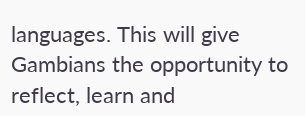languages. This will give Gambians the opportunity to reflect, learn and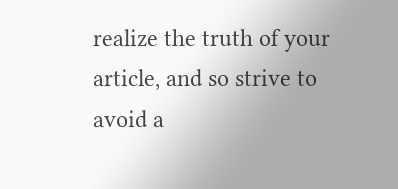realize the truth of your article, and so strive to avoid a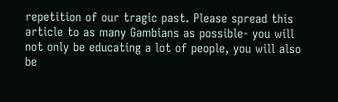repetition of our tragic past. Please spread this article to as many Gambians as possible- you will not only be educating a lot of people, you will also be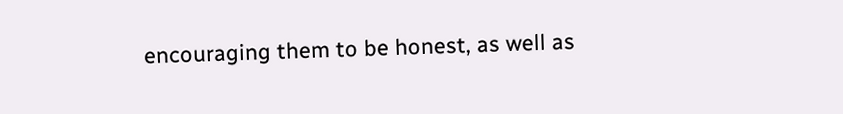encouraging them to be honest, as well as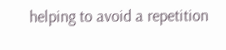helping to avoid a repetition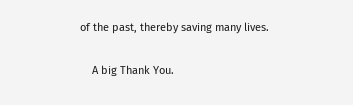of the past, thereby saving many lives.

    A big Thank You.